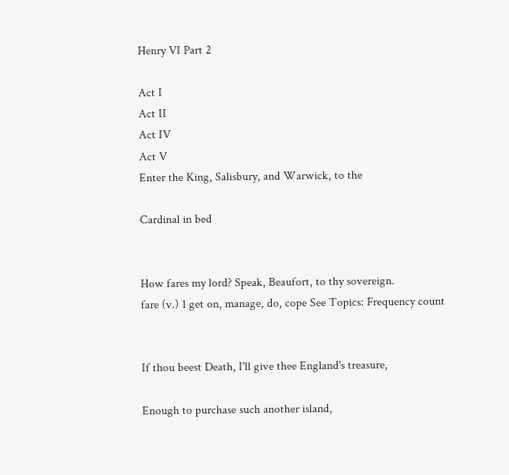Henry VI Part 2

Act I
Act II
Act IV
Act V
Enter the King, Salisbury, and Warwick, to the

Cardinal in bed


How fares my lord? Speak, Beaufort, to thy sovereign.
fare (v.) 1 get on, manage, do, cope See Topics: Frequency count


If thou beest Death, I'll give thee England's treasure,

Enough to purchase such another island,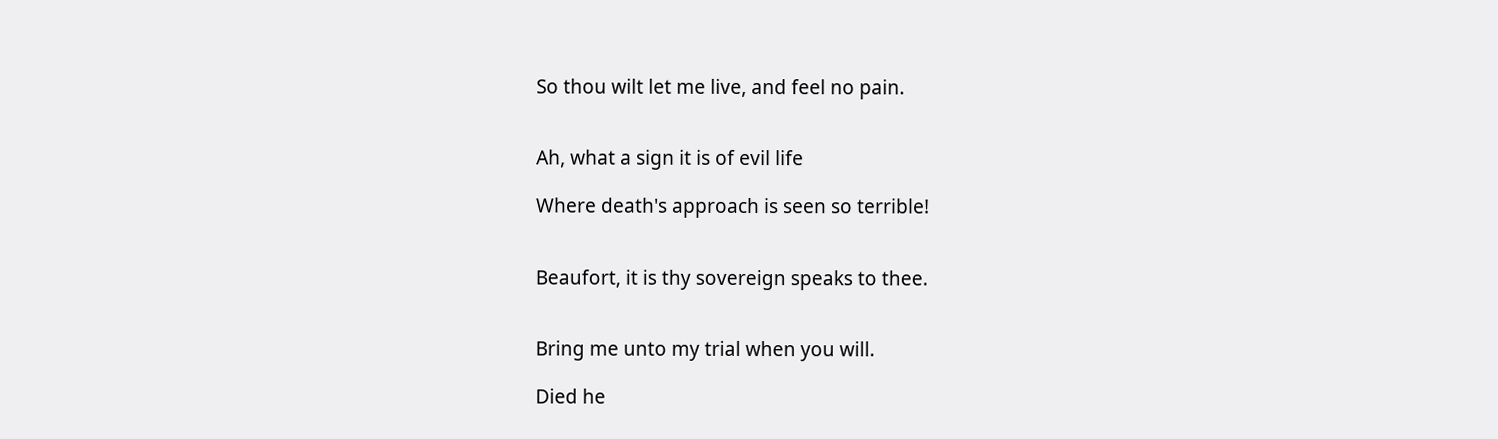So thou wilt let me live, and feel no pain.


Ah, what a sign it is of evil life

Where death's approach is seen so terrible!


Beaufort, it is thy sovereign speaks to thee.


Bring me unto my trial when you will.

Died he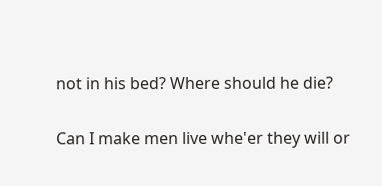not in his bed? Where should he die?

Can I make men live whe'er they will or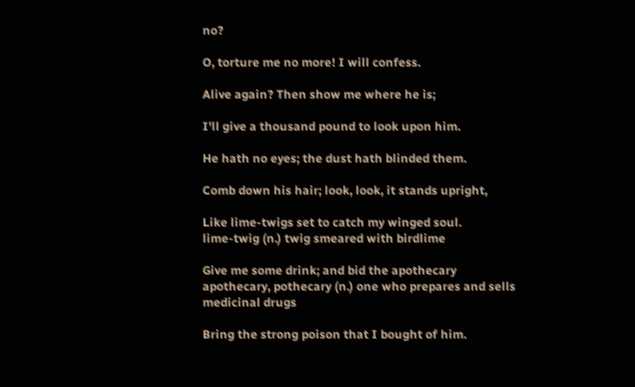no?

O, torture me no more! I will confess.

Alive again? Then show me where he is;

I'll give a thousand pound to look upon him.

He hath no eyes; the dust hath blinded them.

Comb down his hair; look, look, it stands upright,

Like lime-twigs set to catch my winged soul.
lime-twig (n.) twig smeared with birdlime

Give me some drink; and bid the apothecary
apothecary, pothecary (n.) one who prepares and sells medicinal drugs

Bring the strong poison that I bought of him.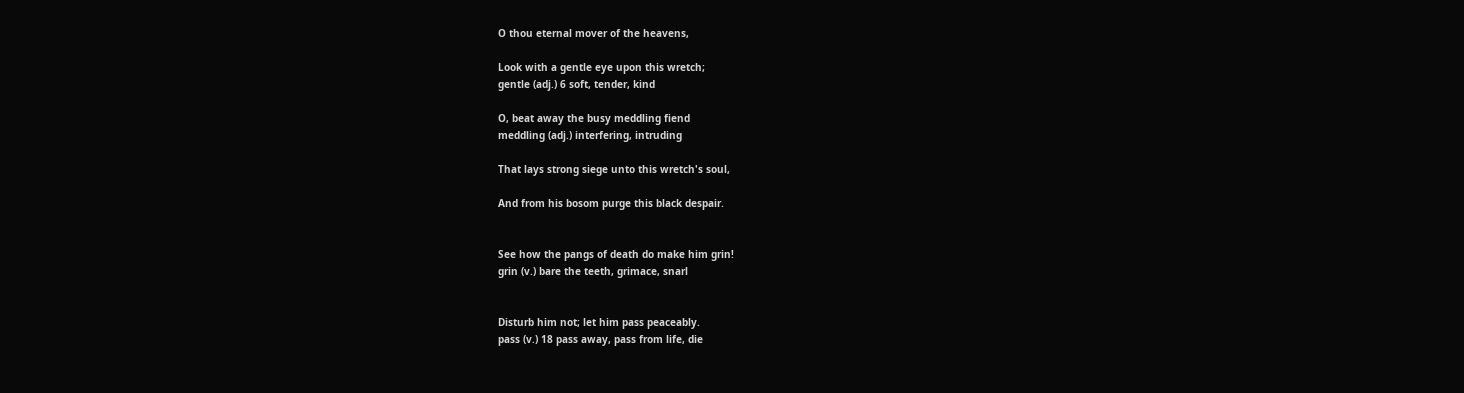O thou eternal mover of the heavens,

Look with a gentle eye upon this wretch;
gentle (adj.) 6 soft, tender, kind

O, beat away the busy meddling fiend
meddling (adj.) interfering, intruding

That lays strong siege unto this wretch's soul,

And from his bosom purge this black despair.


See how the pangs of death do make him grin!
grin (v.) bare the teeth, grimace, snarl


Disturb him not; let him pass peaceably.
pass (v.) 18 pass away, pass from life, die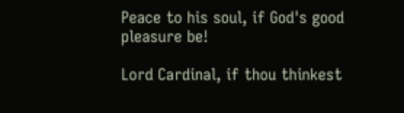Peace to his soul, if God's good pleasure be!

Lord Cardinal, if thou thinkest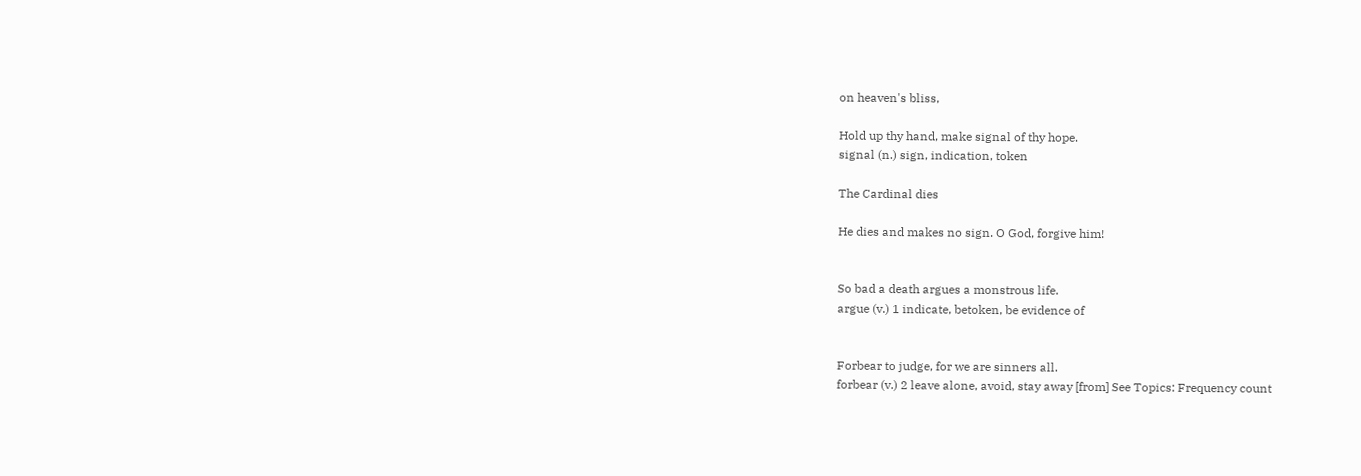on heaven's bliss,

Hold up thy hand, make signal of thy hope.
signal (n.) sign, indication, token

The Cardinal dies

He dies and makes no sign. O God, forgive him!


So bad a death argues a monstrous life.
argue (v.) 1 indicate, betoken, be evidence of


Forbear to judge, for we are sinners all.
forbear (v.) 2 leave alone, avoid, stay away [from] See Topics: Frequency count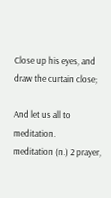Close up his eyes, and draw the curtain close;

And let us all to meditation.
meditation (n.) 2 prayer,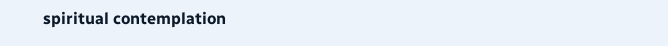spiritual contemplation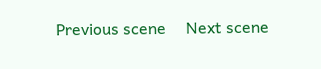Previous scene     Next scene